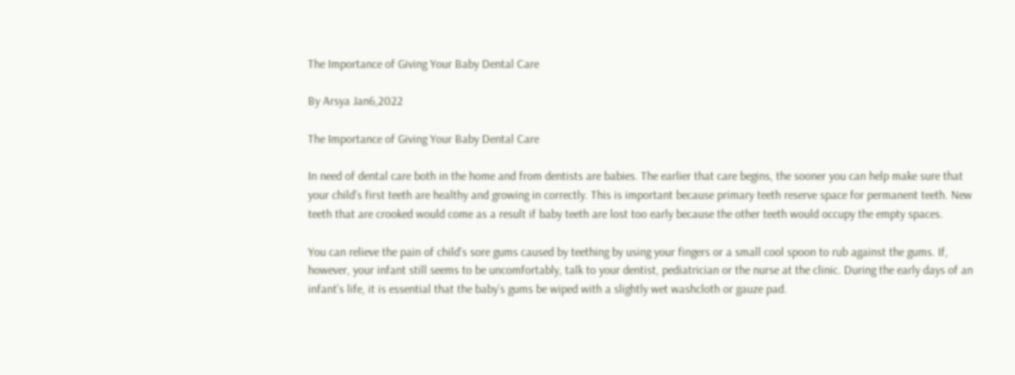The Importance of Giving Your Baby Dental Care

By Arsya Jan6,2022

The Importance of Giving Your Baby Dental Care

In need of dental care both in the home and from dentists are babies. The earlier that care begins, the sooner you can help make sure that your child’s first teeth are healthy and growing in correctly. This is important because primary teeth reserve space for permanent teeth. New teeth that are crooked would come as a result if baby teeth are lost too early because the other teeth would occupy the empty spaces.

You can relieve the pain of child’s sore gums caused by teething by using your fingers or a small cool spoon to rub against the gums. If, however, your infant still seems to be uncomfortably, talk to your dentist, pediatrician or the nurse at the clinic. During the early days of an infant’s life, it is essential that the baby’s gums be wiped with a slightly wet washcloth or gauze pad.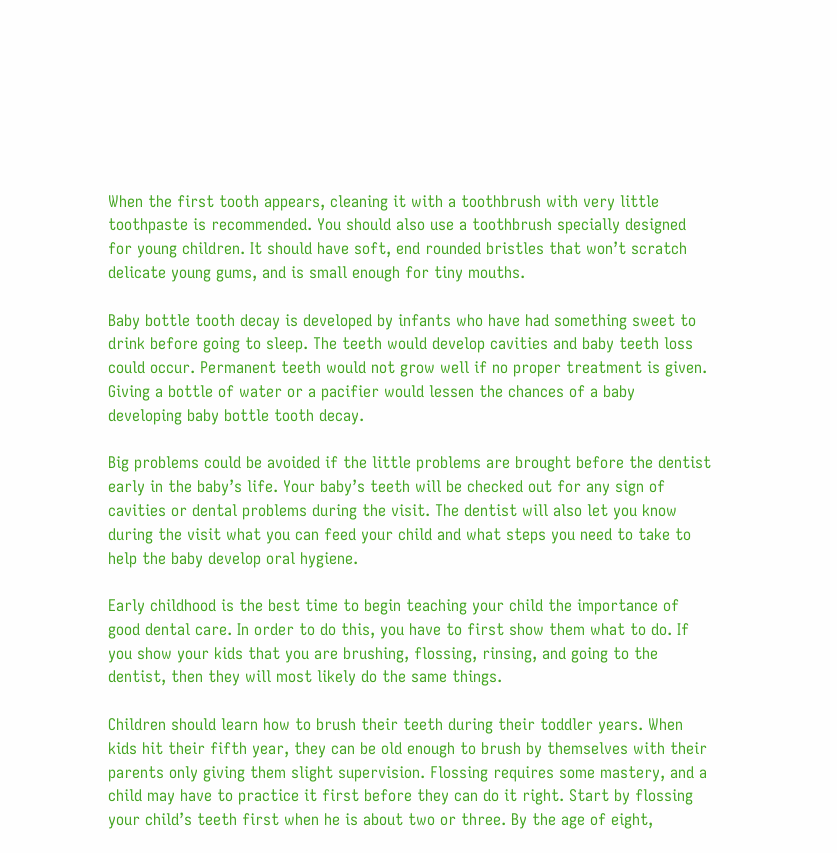When the first tooth appears, cleaning it with a toothbrush with very little toothpaste is recommended. You should also use a toothbrush specially designed for young children. It should have soft, end rounded bristles that won’t scratch delicate young gums, and is small enough for tiny mouths.

Baby bottle tooth decay is developed by infants who have had something sweet to drink before going to sleep. The teeth would develop cavities and baby teeth loss could occur. Permanent teeth would not grow well if no proper treatment is given. Giving a bottle of water or a pacifier would lessen the chances of a baby developing baby bottle tooth decay.

Big problems could be avoided if the little problems are brought before the dentist early in the baby’s life. Your baby’s teeth will be checked out for any sign of cavities or dental problems during the visit. The dentist will also let you know during the visit what you can feed your child and what steps you need to take to help the baby develop oral hygiene.

Early childhood is the best time to begin teaching your child the importance of good dental care. In order to do this, you have to first show them what to do. If you show your kids that you are brushing, flossing, rinsing, and going to the dentist, then they will most likely do the same things.

Children should learn how to brush their teeth during their toddler years. When kids hit their fifth year, they can be old enough to brush by themselves with their parents only giving them slight supervision. Flossing requires some mastery, and a child may have to practice it first before they can do it right. Start by flossing your child’s teeth first when he is about two or three. By the age of eight,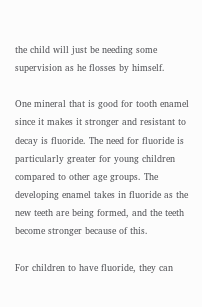the child will just be needing some supervision as he flosses by himself.

One mineral that is good for tooth enamel since it makes it stronger and resistant to decay is fluoride. The need for fluoride is particularly greater for young children compared to other age groups. The developing enamel takes in fluoride as the new teeth are being formed, and the teeth become stronger because of this.

For children to have fluoride, they can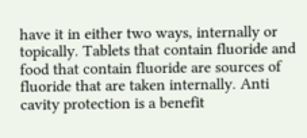have it in either two ways, internally or topically. Tablets that contain fluoride and food that contain fluoride are sources of fluoride that are taken internally. Anti cavity protection is a benefit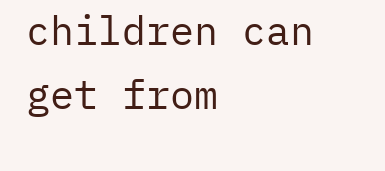children can get from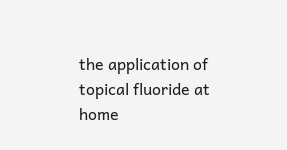the application of topical fluoride at home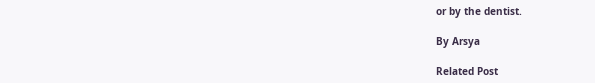or by the dentist.

By Arsya

Related Post